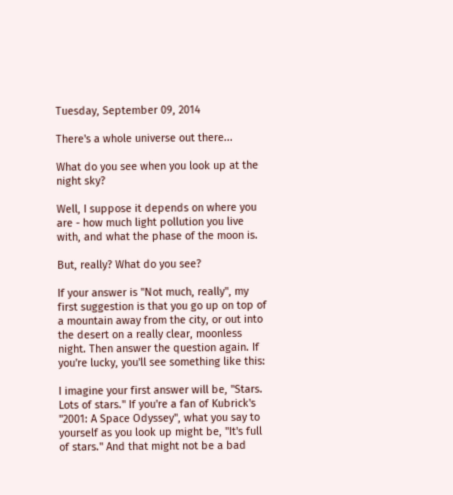Tuesday, September 09, 2014

There's a whole universe out there...

What do you see when you look up at the night sky?

Well, I suppose it depends on where you are - how much light pollution you live with, and what the phase of the moon is.

But, really? What do you see?

If your answer is "Not much, really", my first suggestion is that you go up on top of a mountain away from the city, or out into the desert on a really clear, moonless night. Then answer the question again. If you're lucky, you'll see something like this:

I imagine your first answer will be, "Stars. Lots of stars." If you're a fan of Kubrick's "2001: A Space Odyssey", what you say to yourself as you look up might be, "It's full of stars." And that might not be a bad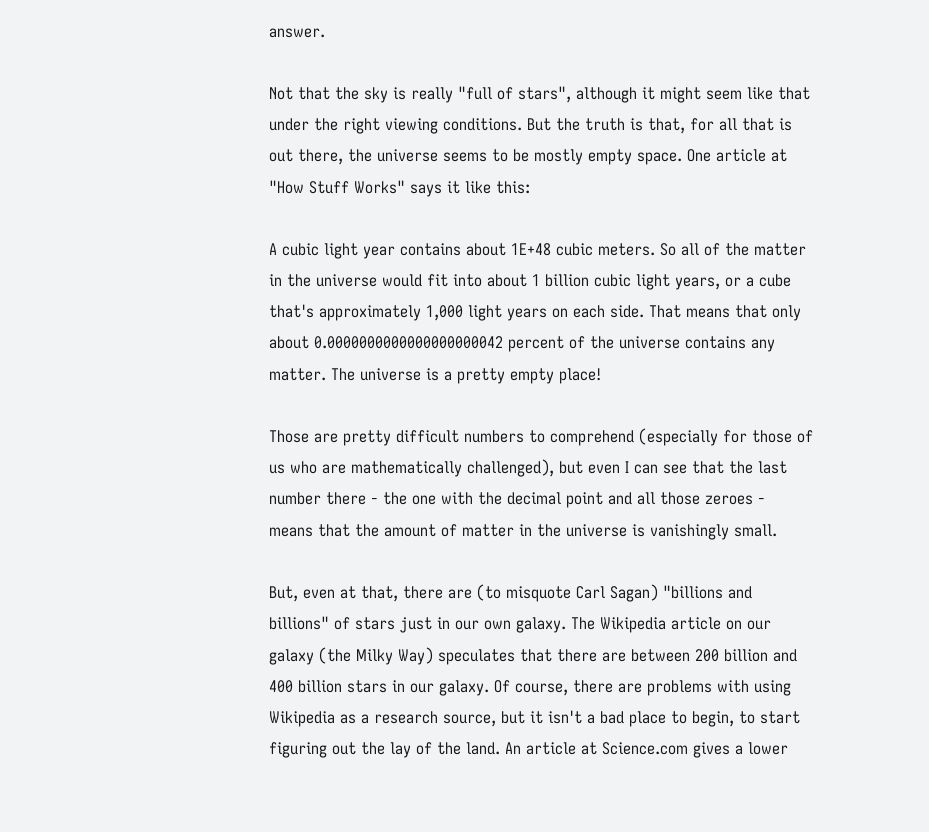answer.

Not that the sky is really "full of stars", although it might seem like that under the right viewing conditions. But the truth is that, for all that is out there, the universe seems to be mostly empty space. One article at "How Stuff Works" says it like this:

A cubic light year contains about 1E+48 cubic meters. So all of the matter in the universe would fit into about 1 billion cubic light years, or a cube that's approximately 1,000 light years on each side. That means that only about 0.0000000000000000000042 percent of the universe contains any matter. The universe is a pretty empty place!

Those are pretty difficult numbers to comprehend (especially for those of us who are mathematically challenged), but even I can see that the last number there - the one with the decimal point and all those zeroes - means that the amount of matter in the universe is vanishingly small.

But, even at that, there are (to misquote Carl Sagan) "billions and billions" of stars just in our own galaxy. The Wikipedia article on our galaxy (the Milky Way) speculates that there are between 200 billion and 400 billion stars in our galaxy. Of course, there are problems with using Wikipedia as a research source, but it isn't a bad place to begin, to start figuring out the lay of the land. An article at Science.com gives a lower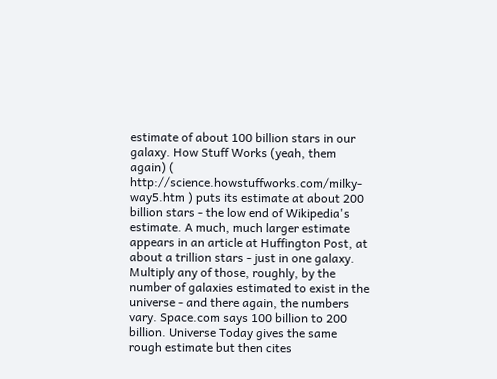estimate of about 100 billion stars in our galaxy. How Stuff Works (yeah, them again) ( http://science.howstuffworks.com/milky-way5.htm ) puts its estimate at about 200 billion stars - the low end of Wikipedia's estimate. A much, much larger estimate appears in an article at Huffington Post, at about a trillion stars - just in one galaxy. Multiply any of those, roughly, by the number of galaxies estimated to exist in the universe - and there again, the numbers vary. Space.com says 100 billion to 200 billion. Universe Today gives the same rough estimate but then cites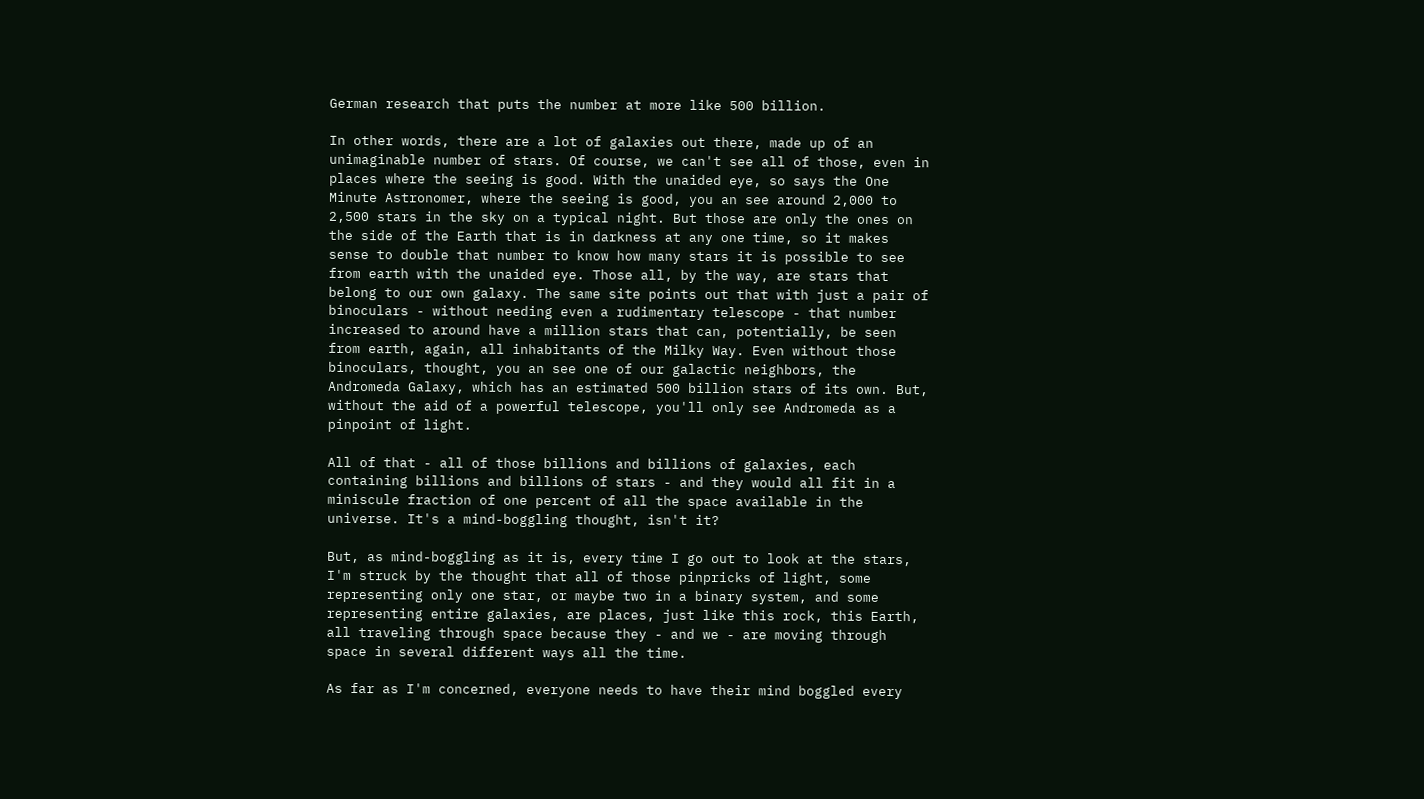German research that puts the number at more like 500 billion.

In other words, there are a lot of galaxies out there, made up of an unimaginable number of stars. Of course, we can't see all of those, even in places where the seeing is good. With the unaided eye, so says the One Minute Astronomer, where the seeing is good, you an see around 2,000 to 2,500 stars in the sky on a typical night. But those are only the ones on the side of the Earth that is in darkness at any one time, so it makes sense to double that number to know how many stars it is possible to see from earth with the unaided eye. Those all, by the way, are stars that belong to our own galaxy. The same site points out that with just a pair of binoculars - without needing even a rudimentary telescope - that number increased to around have a million stars that can, potentially, be seen from earth, again, all inhabitants of the Milky Way. Even without those binoculars, thought, you an see one of our galactic neighbors, the Andromeda Galaxy, which has an estimated 500 billion stars of its own. But, without the aid of a powerful telescope, you'll only see Andromeda as a pinpoint of light.

All of that - all of those billions and billions of galaxies, each containing billions and billions of stars - and they would all fit in a miniscule fraction of one percent of all the space available in the universe. It's a mind-boggling thought, isn't it?

But, as mind-boggling as it is, every time I go out to look at the stars, I'm struck by the thought that all of those pinpricks of light, some representing only one star, or maybe two in a binary system, and some representing entire galaxies, are places, just like this rock, this Earth, all traveling through space because they - and we - are moving through space in several different ways all the time.

As far as I'm concerned, everyone needs to have their mind boggled every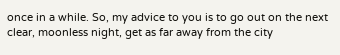once in a while. So, my advice to you is to go out on the next clear, moonless night, get as far away from the city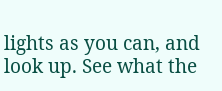lights as you can, and look up. See what the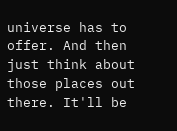universe has to offer. And then just think about those places out there. It'll be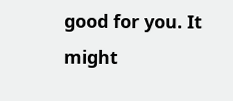good for you. It might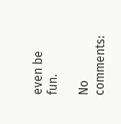even be fun.

No comments: